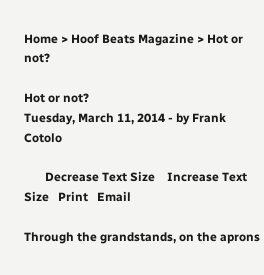Home > Hoof Beats Magazine > Hot or not?

Hot or not?
Tuesday, March 11, 2014 - by Frank Cotolo

       Decrease Text Size    Increase Text Size   Print   Email

Through the grandstands, on the aprons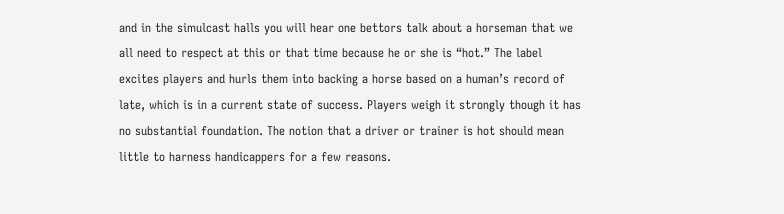and in the simulcast halls you will hear one bettors talk about a horseman that we all need to respect at this or that time because he or she is “hot.” The label excites players and hurls them into backing a horse based on a human’s record of late, which is in a current state of success. Players weigh it strongly though it has no substantial foundation. The notion that a driver or trainer is hot should mean little to harness handicappers for a few reasons.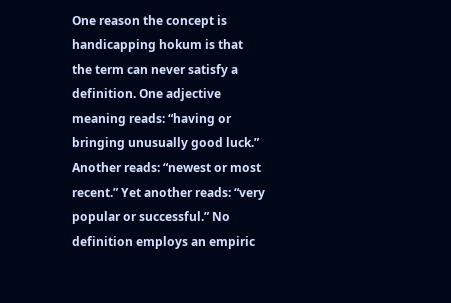One reason the concept is handicapping hokum is that the term can never satisfy a definition. One adjective meaning reads: “having or bringing unusually good luck.” Another reads: “newest or most recent.” Yet another reads: “very popular or successful.” No definition employs an empiric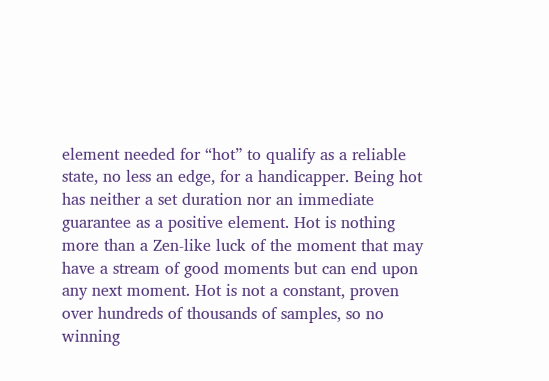element needed for “hot” to qualify as a reliable state, no less an edge, for a handicapper. Being hot has neither a set duration nor an immediate guarantee as a positive element. Hot is nothing more than a Zen-like luck of the moment that may have a stream of good moments but can end upon any next moment. Hot is not a constant, proven over hundreds of thousands of samples, so no winning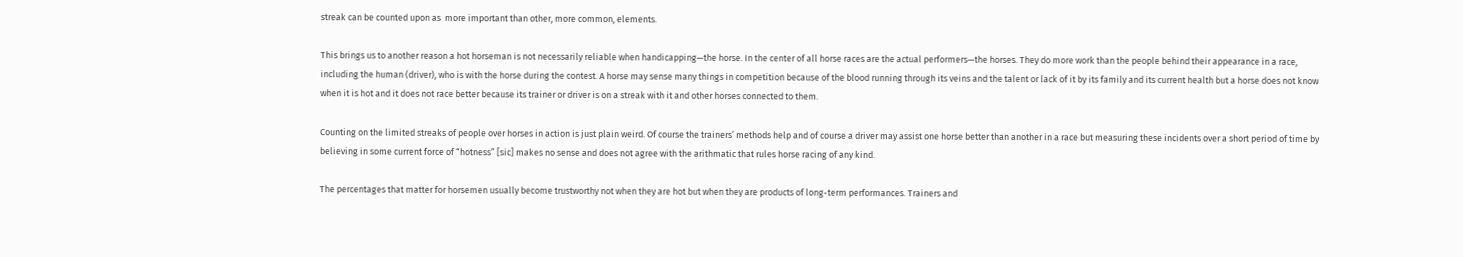streak can be counted upon as  more important than other, more common, elements.

This brings us to another reason a hot horseman is not necessarily reliable when handicapping—the horse. In the center of all horse races are the actual performers—the horses. They do more work than the people behind their appearance in a race, including the human (driver), who is with the horse during the contest. A horse may sense many things in competition because of the blood running through its veins and the talent or lack of it by its family and its current health but a horse does not know when it is hot and it does not race better because its trainer or driver is on a streak with it and other horses connected to them.

Counting on the limited streaks of people over horses in action is just plain weird. Of course the trainers’ methods help and of course a driver may assist one horse better than another in a race but measuring these incidents over a short period of time by believing in some current force of “hotness” [sic] makes no sense and does not agree with the arithmatic that rules horse racing of any kind.

The percentages that matter for horsemen usually become trustworthy not when they are hot but when they are products of long-term performances. Trainers and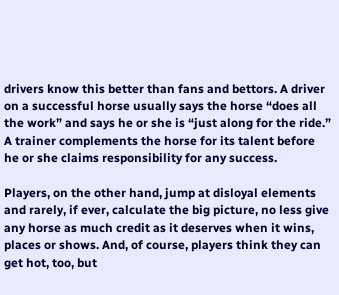drivers know this better than fans and bettors. A driver on a successful horse usually says the horse “does all the work” and says he or she is “just along for the ride.” A trainer complements the horse for its talent before he or she claims responsibility for any success.

Players, on the other hand, jump at disloyal elements and rarely, if ever, calculate the big picture, no less give any horse as much credit as it deserves when it wins, places or shows. And, of course, players think they can get hot, too, but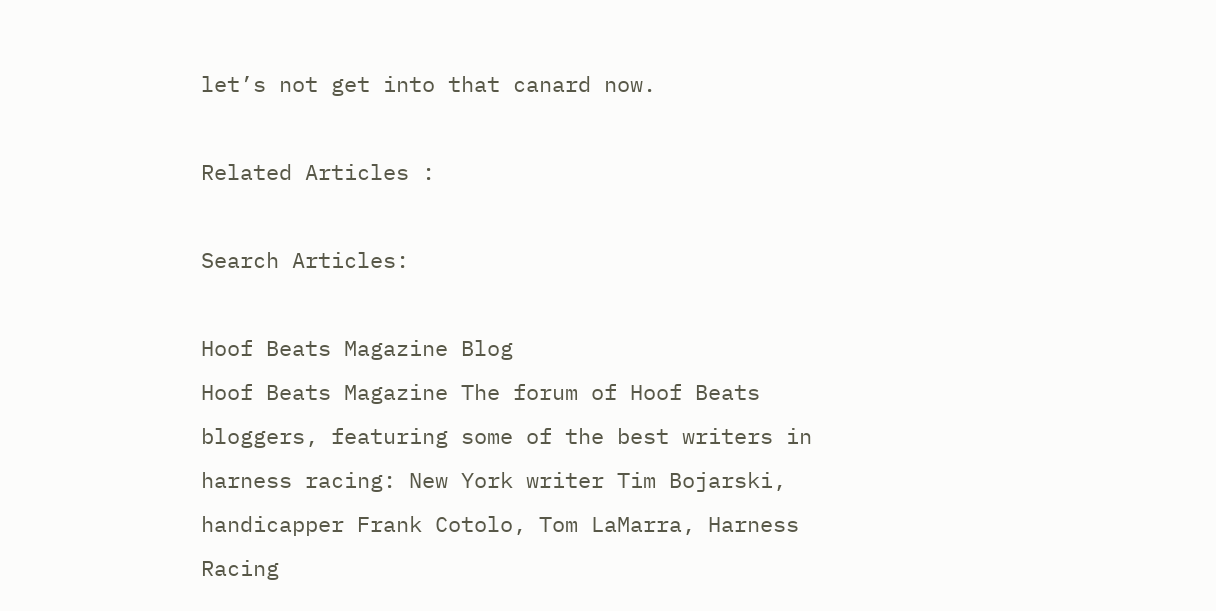let’s not get into that canard now.

Related Articles :

Search Articles:

Hoof Beats Magazine Blog
Hoof Beats Magazine The forum of Hoof Beats bloggers, featuring some of the best writers in harness racing: New York writer Tim Bojarski, handicapper Frank Cotolo, Tom LaMarra, Harness Racing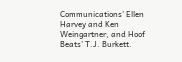Communications’ Ellen Harvey and Ken Weingartner, and Hoof Beats’ T.J. Burkett.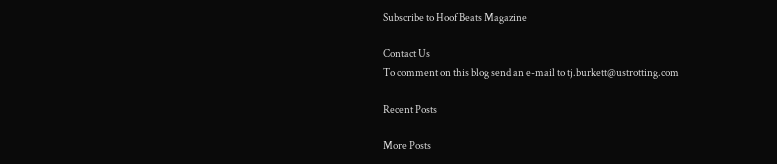Subscribe to Hoof Beats Magazine

Contact Us
To comment on this blog send an e-mail to tj.burkett@ustrotting.com

Recent Posts

More Posts